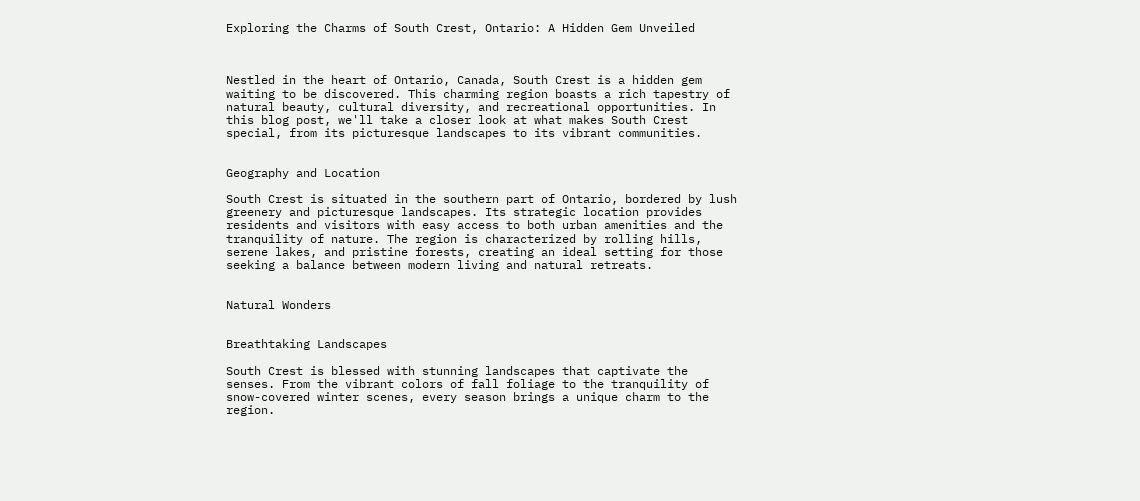Exploring the Charms of South Crest, Ontario: A Hidden Gem Unveiled



Nestled in the heart of Ontario, Canada, South Crest is a hidden gem waiting to be discovered. This charming region boasts a rich tapestry of natural beauty, cultural diversity, and recreational opportunities. In this blog post, we'll take a closer look at what makes South Crest special, from its picturesque landscapes to its vibrant communities.


Geography and Location

South Crest is situated in the southern part of Ontario, bordered by lush greenery and picturesque landscapes. Its strategic location provides residents and visitors with easy access to both urban amenities and the tranquility of nature. The region is characterized by rolling hills, serene lakes, and pristine forests, creating an ideal setting for those seeking a balance between modern living and natural retreats.


Natural Wonders


Breathtaking Landscapes

South Crest is blessed with stunning landscapes that captivate the senses. From the vibrant colors of fall foliage to the tranquility of snow-covered winter scenes, every season brings a unique charm to the region.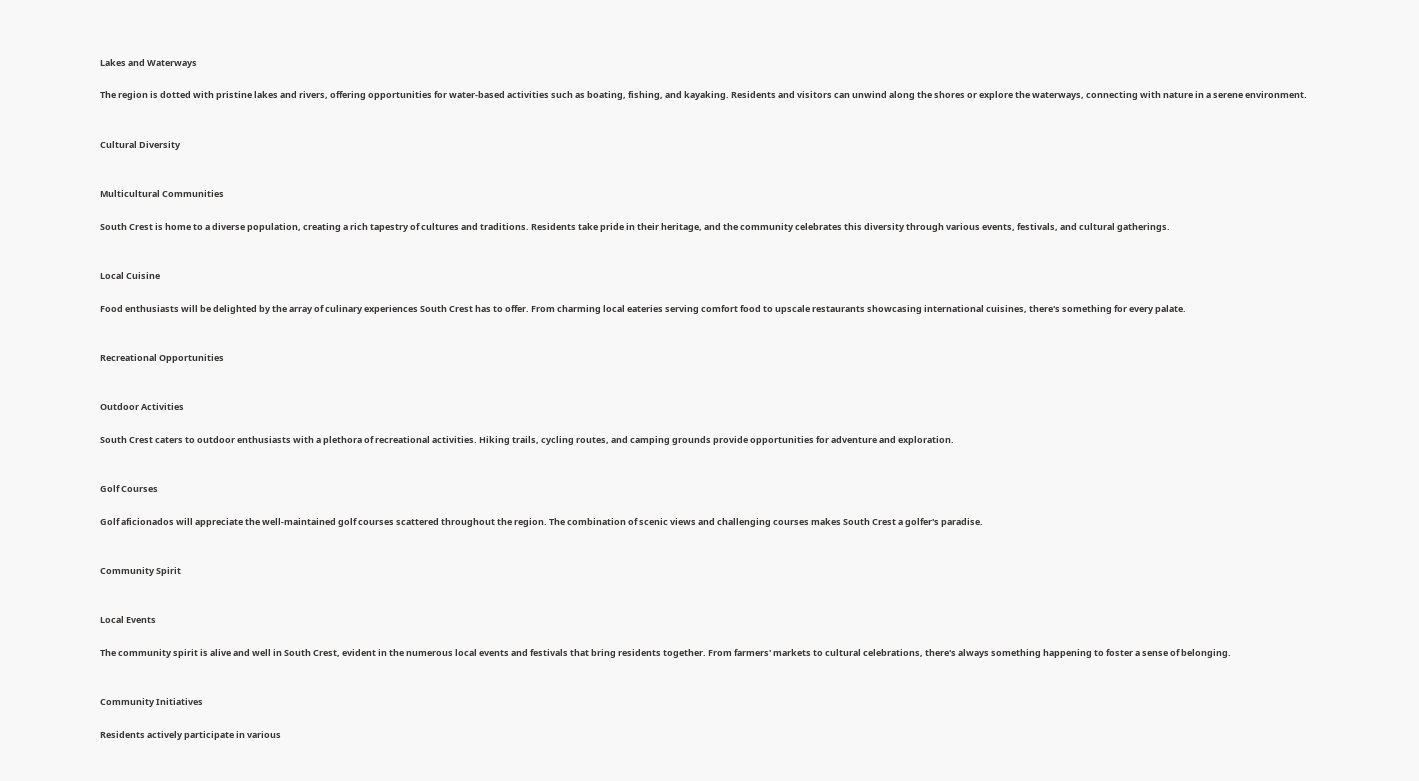Lakes and Waterways

The region is dotted with pristine lakes and rivers, offering opportunities for water-based activities such as boating, fishing, and kayaking. Residents and visitors can unwind along the shores or explore the waterways, connecting with nature in a serene environment.


Cultural Diversity


Multicultural Communities

South Crest is home to a diverse population, creating a rich tapestry of cultures and traditions. Residents take pride in their heritage, and the community celebrates this diversity through various events, festivals, and cultural gatherings.


Local Cuisine

Food enthusiasts will be delighted by the array of culinary experiences South Crest has to offer. From charming local eateries serving comfort food to upscale restaurants showcasing international cuisines, there's something for every palate.


Recreational Opportunities


Outdoor Activities

South Crest caters to outdoor enthusiasts with a plethora of recreational activities. Hiking trails, cycling routes, and camping grounds provide opportunities for adventure and exploration.


Golf Courses

Golf aficionados will appreciate the well-maintained golf courses scattered throughout the region. The combination of scenic views and challenging courses makes South Crest a golfer's paradise.


Community Spirit


Local Events

The community spirit is alive and well in South Crest, evident in the numerous local events and festivals that bring residents together. From farmers' markets to cultural celebrations, there's always something happening to foster a sense of belonging.


Community Initiatives

Residents actively participate in various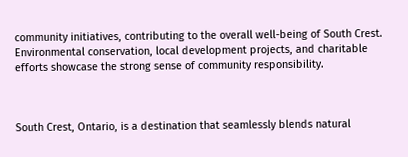community initiatives, contributing to the overall well-being of South Crest. Environmental conservation, local development projects, and charitable efforts showcase the strong sense of community responsibility.



South Crest, Ontario, is a destination that seamlessly blends natural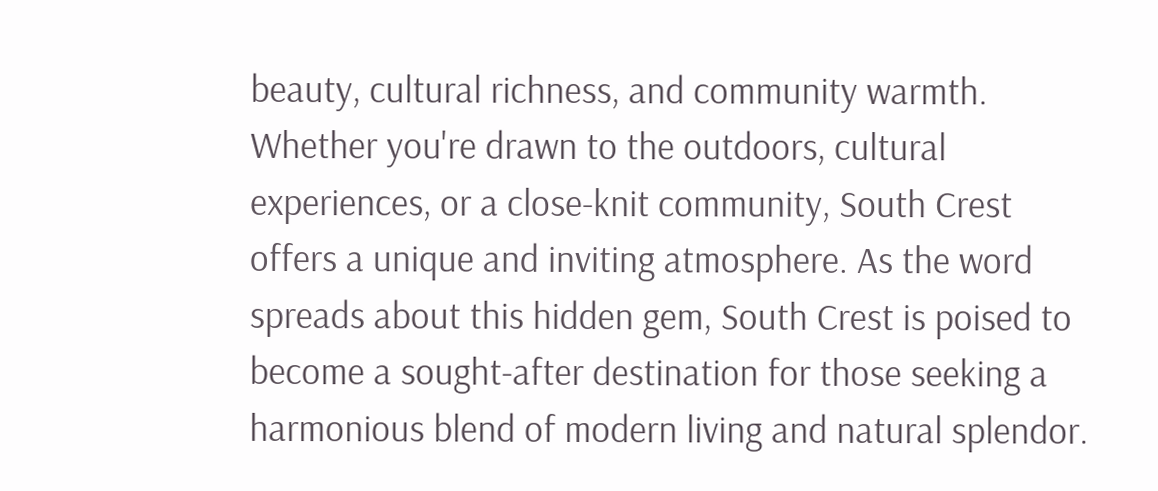beauty, cultural richness, and community warmth. Whether you're drawn to the outdoors, cultural experiences, or a close-knit community, South Crest offers a unique and inviting atmosphere. As the word spreads about this hidden gem, South Crest is poised to become a sought-after destination for those seeking a harmonious blend of modern living and natural splendor.